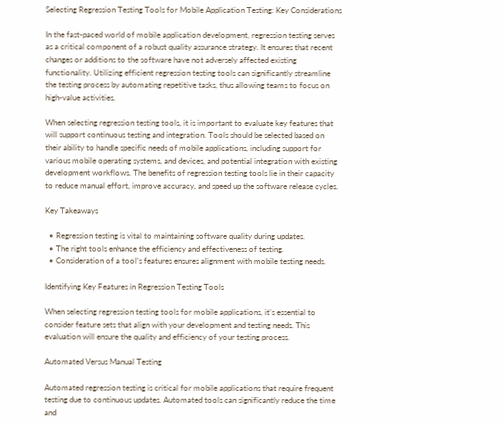Selecting Regression Testing Tools for Mobile Application Testing: Key Considerations

In the fast-paced world of mobile application development, regression testing serves as a critical component of a robust quality assurance strategy. It ensures that recent changes or additions to the software have not adversely affected existing functionality. Utilizing efficient regression testing tools can significantly streamline the testing process by automating repetitive tasks, thus allowing teams to focus on high-value activities.

When selecting regression testing tools, it is important to evaluate key features that will support continuous testing and integration. Tools should be selected based on their ability to handle specific needs of mobile applications, including support for various mobile operating systems, and devices, and potential integration with existing development workflows. The benefits of regression testing tools lie in their capacity to reduce manual effort, improve accuracy, and speed up the software release cycles.

Key Takeaways

  • Regression testing is vital to maintaining software quality during updates.
  • The right tools enhance the efficiency and effectiveness of testing.
  • Consideration of a tool’s features ensures alignment with mobile testing needs.

Identifying Key Features in Regression Testing Tools

When selecting regression testing tools for mobile applications, it’s essential to consider feature sets that align with your development and testing needs. This evaluation will ensure the quality and efficiency of your testing process.

Automated Versus Manual Testing

Automated regression testing is critical for mobile applications that require frequent testing due to continuous updates. Automated tools can significantly reduce the time and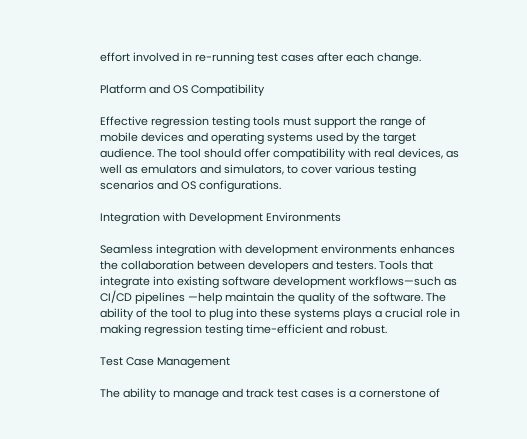effort involved in re-running test cases after each change.

Platform and OS Compatibility

Effective regression testing tools must support the range of mobile devices and operating systems used by the target audience. The tool should offer compatibility with real devices, as well as emulators and simulators, to cover various testing scenarios and OS configurations.

Integration with Development Environments

Seamless integration with development environments enhances the collaboration between developers and testers. Tools that integrate into existing software development workflows—such as CI/CD pipelines —help maintain the quality of the software. The ability of the tool to plug into these systems plays a crucial role in making regression testing time-efficient and robust.

Test Case Management

The ability to manage and track test cases is a cornerstone of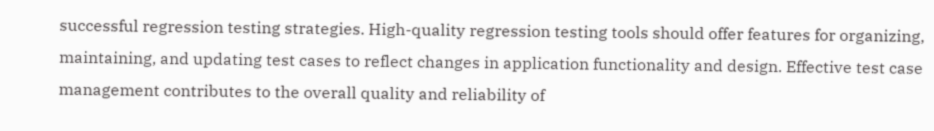successful regression testing strategies. High-quality regression testing tools should offer features for organizing, maintaining, and updating test cases to reflect changes in application functionality and design. Effective test case management contributes to the overall quality and reliability of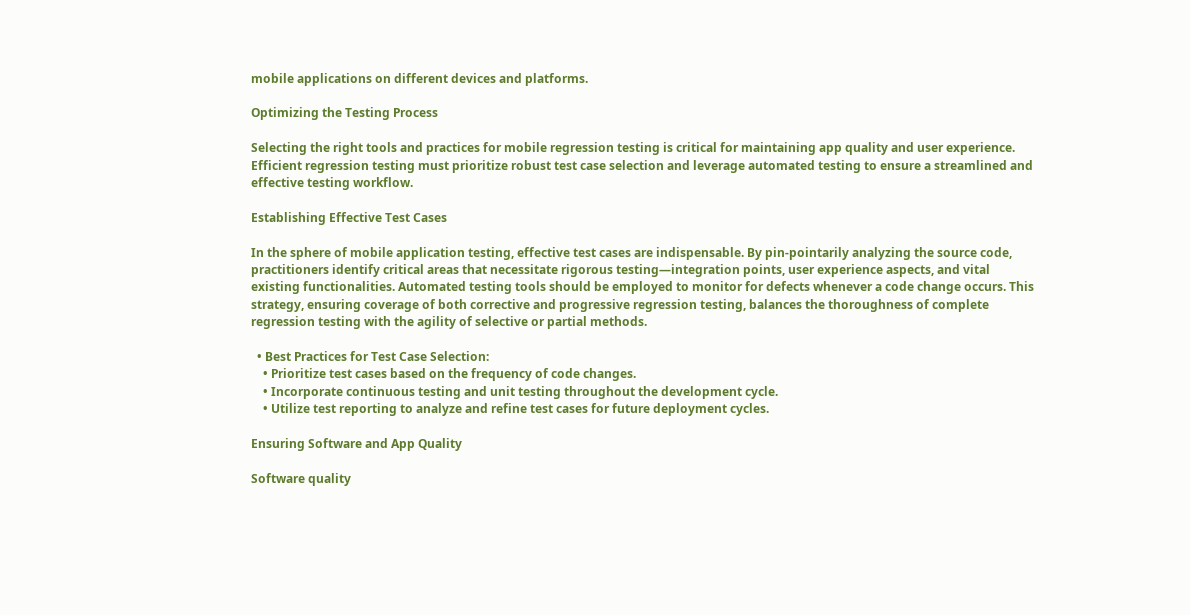mobile applications on different devices and platforms.

Optimizing the Testing Process

Selecting the right tools and practices for mobile regression testing is critical for maintaining app quality and user experience. Efficient regression testing must prioritize robust test case selection and leverage automated testing to ensure a streamlined and effective testing workflow.

Establishing Effective Test Cases

In the sphere of mobile application testing, effective test cases are indispensable. By pin-pointarily analyzing the source code, practitioners identify critical areas that necessitate rigorous testing—integration points, user experience aspects, and vital existing functionalities. Automated testing tools should be employed to monitor for defects whenever a code change occurs. This strategy, ensuring coverage of both corrective and progressive regression testing, balances the thoroughness of complete regression testing with the agility of selective or partial methods.

  • Best Practices for Test Case Selection:
    • Prioritize test cases based on the frequency of code changes.
    • Incorporate continuous testing and unit testing throughout the development cycle.
    • Utilize test reporting to analyze and refine test cases for future deployment cycles.

Ensuring Software and App Quality

Software quality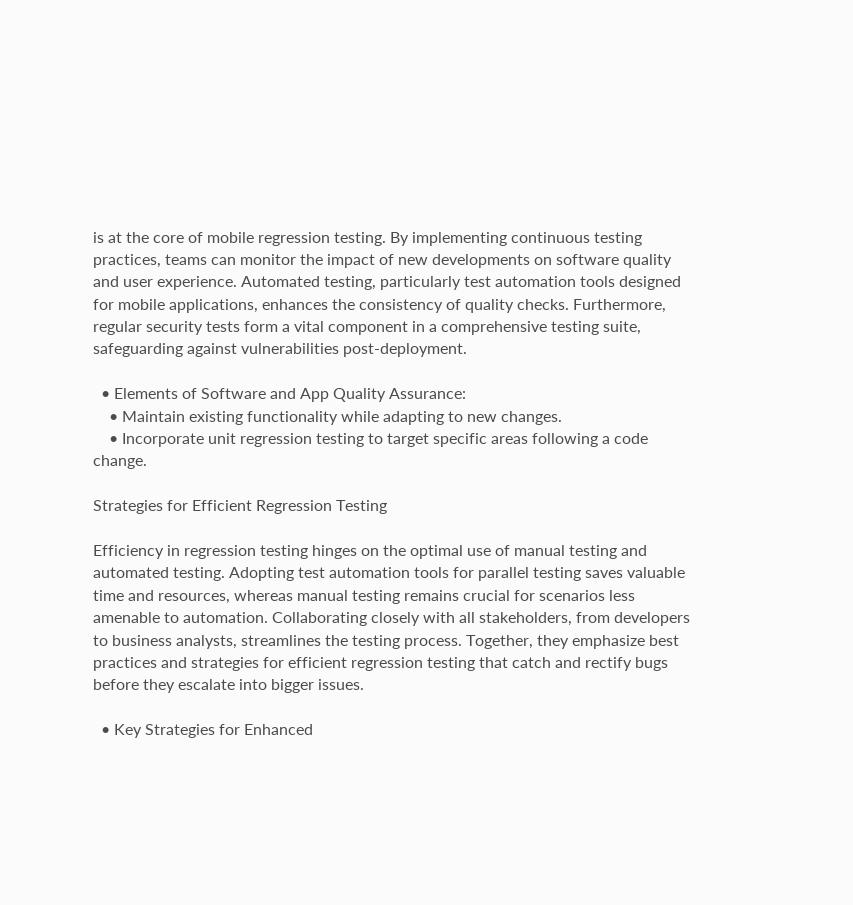is at the core of mobile regression testing. By implementing continuous testing practices, teams can monitor the impact of new developments on software quality and user experience. Automated testing, particularly test automation tools designed for mobile applications, enhances the consistency of quality checks. Furthermore, regular security tests form a vital component in a comprehensive testing suite, safeguarding against vulnerabilities post-deployment.

  • Elements of Software and App Quality Assurance:
    • Maintain existing functionality while adapting to new changes.
    • Incorporate unit regression testing to target specific areas following a code change.

Strategies for Efficient Regression Testing

Efficiency in regression testing hinges on the optimal use of manual testing and automated testing. Adopting test automation tools for parallel testing saves valuable time and resources, whereas manual testing remains crucial for scenarios less amenable to automation. Collaborating closely with all stakeholders, from developers to business analysts, streamlines the testing process. Together, they emphasize best practices and strategies for efficient regression testing that catch and rectify bugs before they escalate into bigger issues.

  • Key Strategies for Enhanced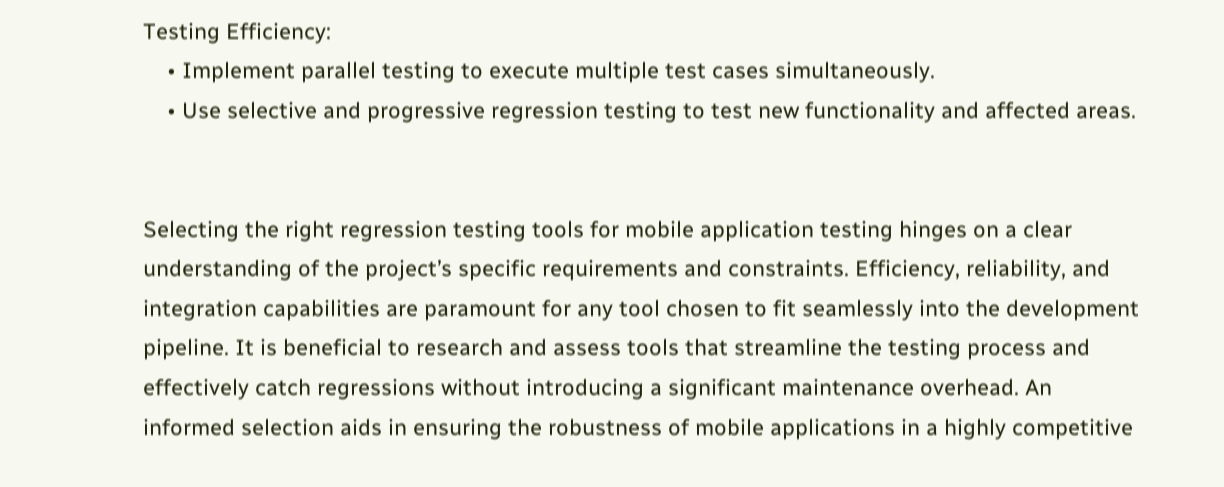Testing Efficiency:
    • Implement parallel testing to execute multiple test cases simultaneously.
    • Use selective and progressive regression testing to test new functionality and affected areas.


Selecting the right regression testing tools for mobile application testing hinges on a clear understanding of the project’s specific requirements and constraints. Efficiency, reliability, and integration capabilities are paramount for any tool chosen to fit seamlessly into the development pipeline. It is beneficial to research and assess tools that streamline the testing process and effectively catch regressions without introducing a significant maintenance overhead. An informed selection aids in ensuring the robustness of mobile applications in a highly competitive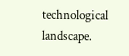technological landscape.